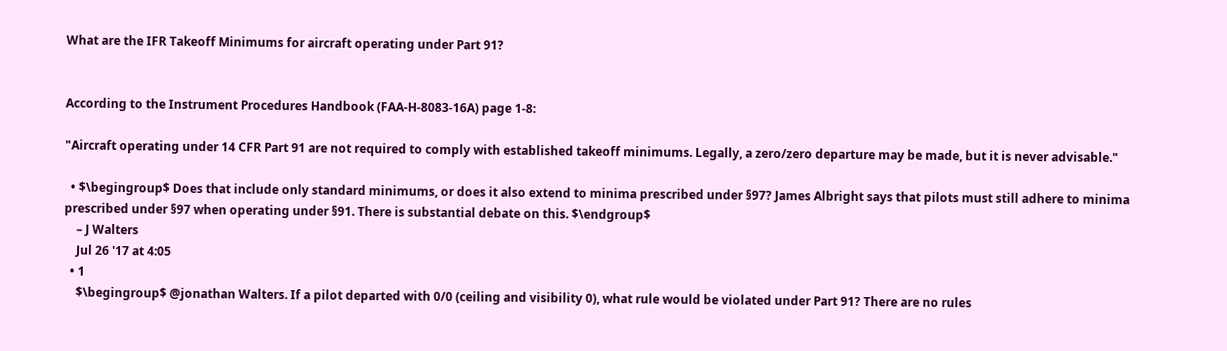What are the IFR Takeoff Minimums for aircraft operating under Part 91?


According to the Instrument Procedures Handbook (FAA-H-8083-16A) page 1-8:

"Aircraft operating under 14 CFR Part 91 are not required to comply with established takeoff minimums. Legally, a zero/zero departure may be made, but it is never advisable."

  • $\begingroup$ Does that include only standard minimums, or does it also extend to minima prescribed under §97? James Albright says that pilots must still adhere to minima prescribed under §97 when operating under §91. There is substantial debate on this. $\endgroup$
    – J Walters
    Jul 26 '17 at 4:05
  • 1
    $\begingroup$ @jonathan Walters. If a pilot departed with 0/0 (ceiling and visibility 0), what rule would be violated under Part 91? There are no rules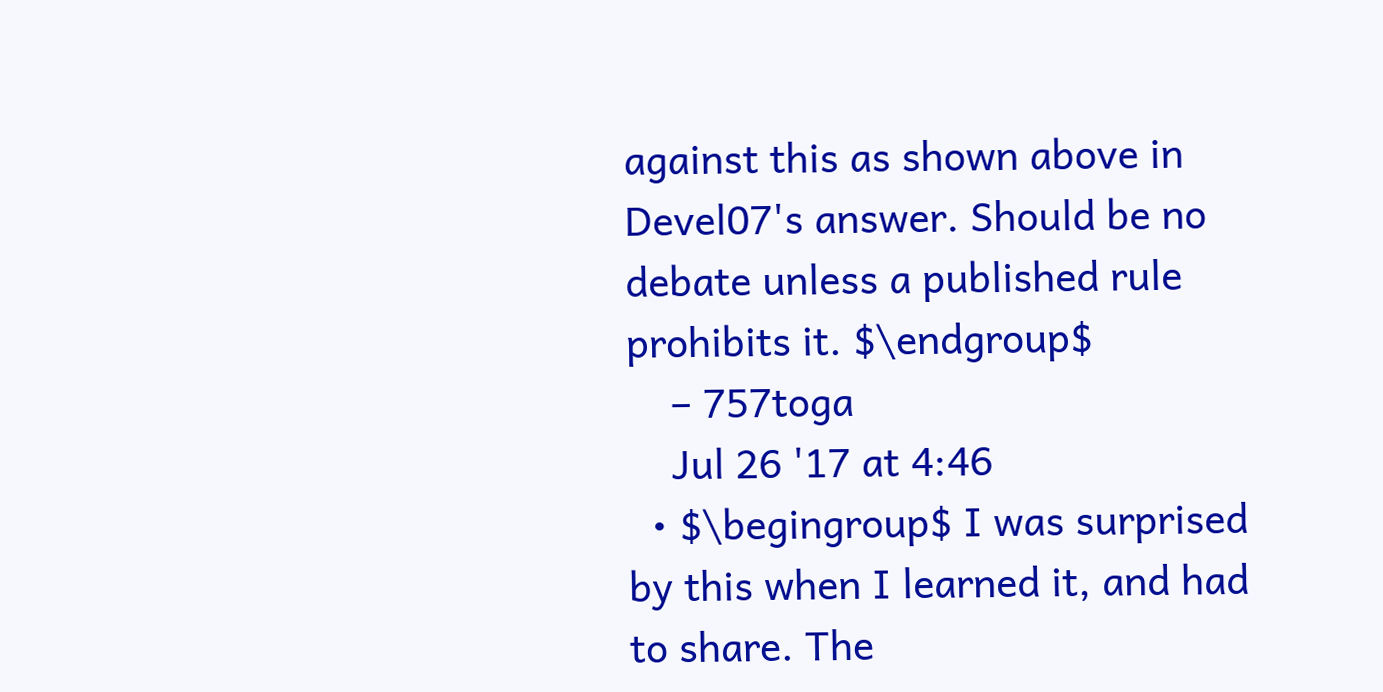against this as shown above in Devel07's answer. Should be no debate unless a published rule prohibits it. $\endgroup$
    – 757toga
    Jul 26 '17 at 4:46
  • $\begingroup$ I was surprised by this when I learned it, and had to share. The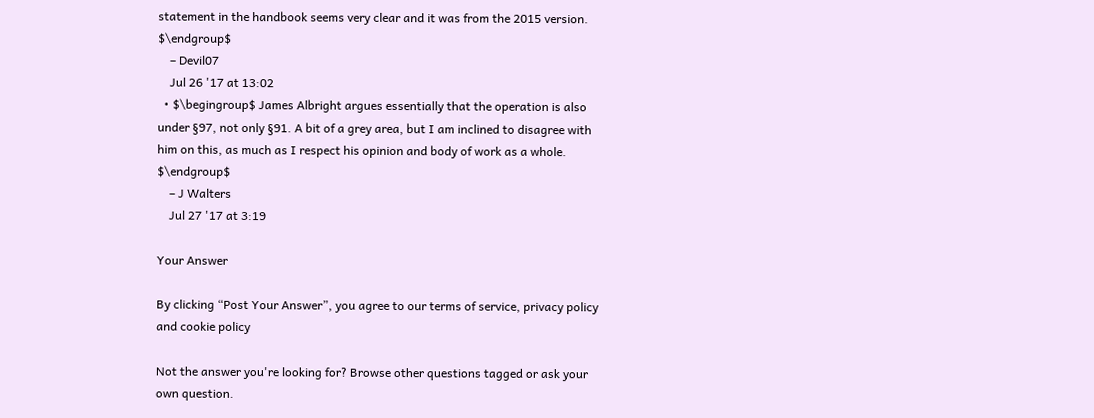statement in the handbook seems very clear and it was from the 2015 version. $\endgroup$
    – Devil07
    Jul 26 '17 at 13:02
  • $\begingroup$ James Albright argues essentially that the operation is also under §97, not only §91. A bit of a grey area, but I am inclined to disagree with him on this, as much as I respect his opinion and body of work as a whole. $\endgroup$
    – J Walters
    Jul 27 '17 at 3:19

Your Answer

By clicking “Post Your Answer”, you agree to our terms of service, privacy policy and cookie policy

Not the answer you're looking for? Browse other questions tagged or ask your own question.